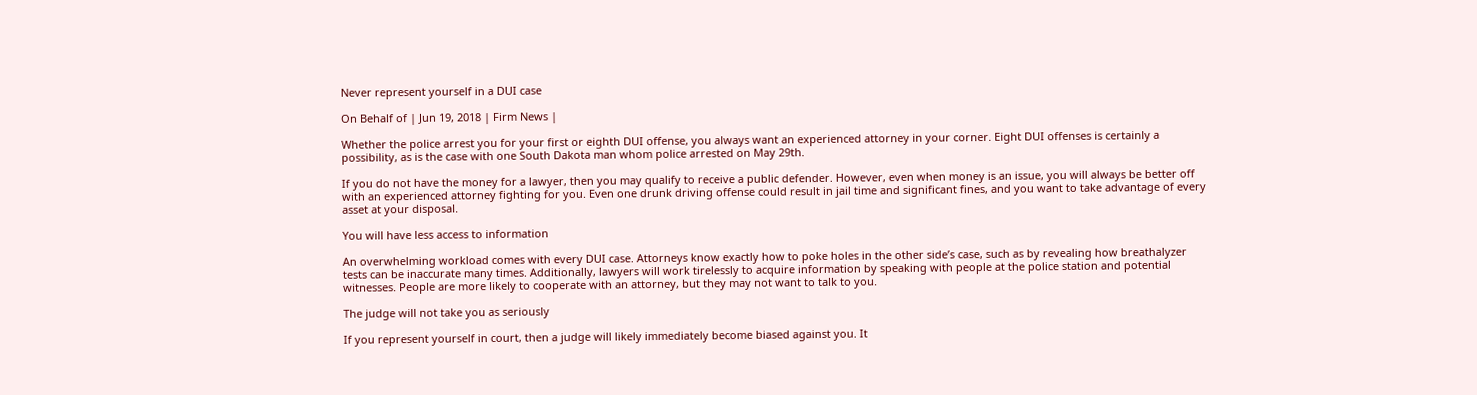Never represent yourself in a DUI case

On Behalf of | Jun 19, 2018 | Firm News |

Whether the police arrest you for your first or eighth DUI offense, you always want an experienced attorney in your corner. Eight DUI offenses is certainly a possibility, as is the case with one South Dakota man whom police arrested on May 29th.

If you do not have the money for a lawyer, then you may qualify to receive a public defender. However, even when money is an issue, you will always be better off with an experienced attorney fighting for you. Even one drunk driving offense could result in jail time and significant fines, and you want to take advantage of every asset at your disposal.

You will have less access to information

An overwhelming workload comes with every DUI case. Attorneys know exactly how to poke holes in the other side’s case, such as by revealing how breathalyzer tests can be inaccurate many times. Additionally, lawyers will work tirelessly to acquire information by speaking with people at the police station and potential witnesses. People are more likely to cooperate with an attorney, but they may not want to talk to you.

The judge will not take you as seriously

If you represent yourself in court, then a judge will likely immediately become biased against you. It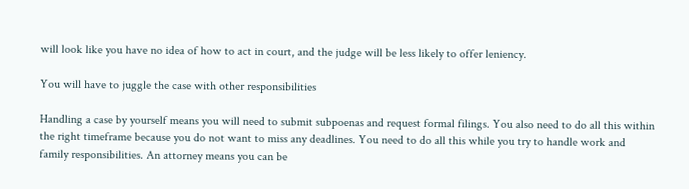will look like you have no idea of how to act in court, and the judge will be less likely to offer leniency.

You will have to juggle the case with other responsibilities

Handling a case by yourself means you will need to submit subpoenas and request formal filings. You also need to do all this within the right timeframe because you do not want to miss any deadlines. You need to do all this while you try to handle work and family responsibilities. An attorney means you can be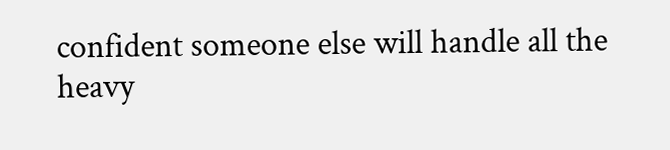confident someone else will handle all the heavy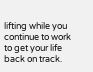lifting while you continue to work to get your life back on track.